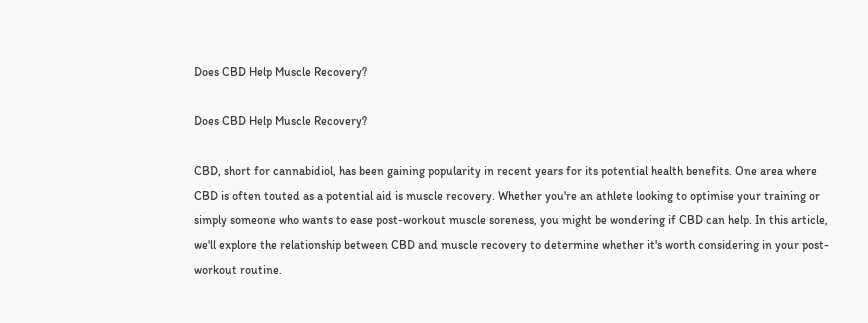Does CBD Help Muscle Recovery?

Does CBD Help Muscle Recovery?

CBD, short for cannabidiol, has been gaining popularity in recent years for its potential health benefits. One area where CBD is often touted as a potential aid is muscle recovery. Whether you're an athlete looking to optimise your training or simply someone who wants to ease post-workout muscle soreness, you might be wondering if CBD can help. In this article, we'll explore the relationship between CBD and muscle recovery to determine whether it's worth considering in your post-workout routine.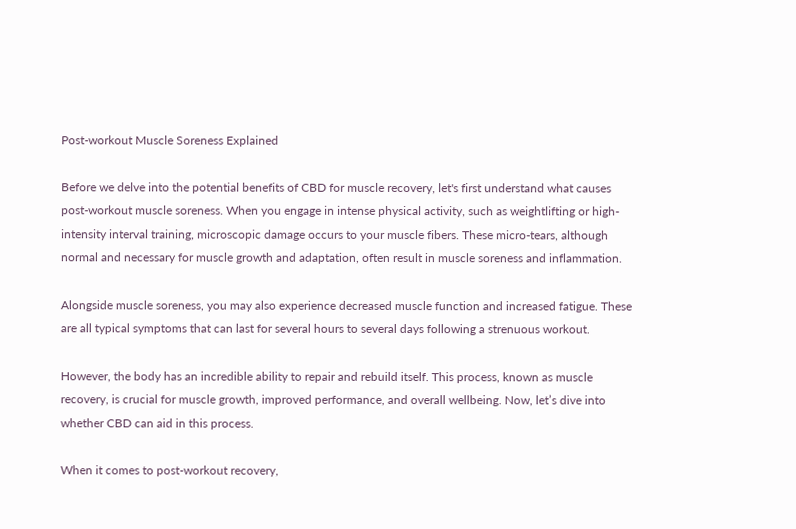Post-workout Muscle Soreness Explained

Before we delve into the potential benefits of CBD for muscle recovery, let's first understand what causes post-workout muscle soreness. When you engage in intense physical activity, such as weightlifting or high-intensity interval training, microscopic damage occurs to your muscle fibers. These micro-tears, although normal and necessary for muscle growth and adaptation, often result in muscle soreness and inflammation.

Alongside muscle soreness, you may also experience decreased muscle function and increased fatigue. These are all typical symptoms that can last for several hours to several days following a strenuous workout.

However, the body has an incredible ability to repair and rebuild itself. This process, known as muscle recovery, is crucial for muscle growth, improved performance, and overall wellbeing. Now, let’s dive into whether CBD can aid in this process.

When it comes to post-workout recovery,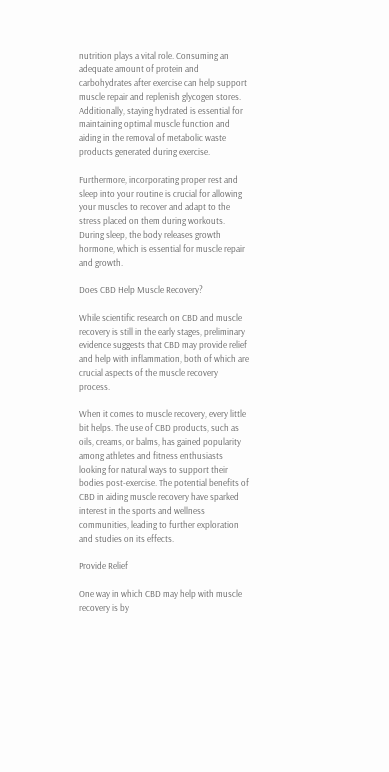nutrition plays a vital role. Consuming an adequate amount of protein and carbohydrates after exercise can help support muscle repair and replenish glycogen stores. Additionally, staying hydrated is essential for maintaining optimal muscle function and aiding in the removal of metabolic waste products generated during exercise.

Furthermore, incorporating proper rest and sleep into your routine is crucial for allowing your muscles to recover and adapt to the stress placed on them during workouts. During sleep, the body releases growth hormone, which is essential for muscle repair and growth.

Does CBD Help Muscle Recovery?

While scientific research on CBD and muscle recovery is still in the early stages, preliminary evidence suggests that CBD may provide relief and help with inflammation, both of which are crucial aspects of the muscle recovery process.

When it comes to muscle recovery, every little bit helps. The use of CBD products, such as oils, creams, or balms, has gained popularity among athletes and fitness enthusiasts looking for natural ways to support their bodies post-exercise. The potential benefits of CBD in aiding muscle recovery have sparked interest in the sports and wellness communities, leading to further exploration and studies on its effects.

Provide Relief

One way in which CBD may help with muscle recovery is by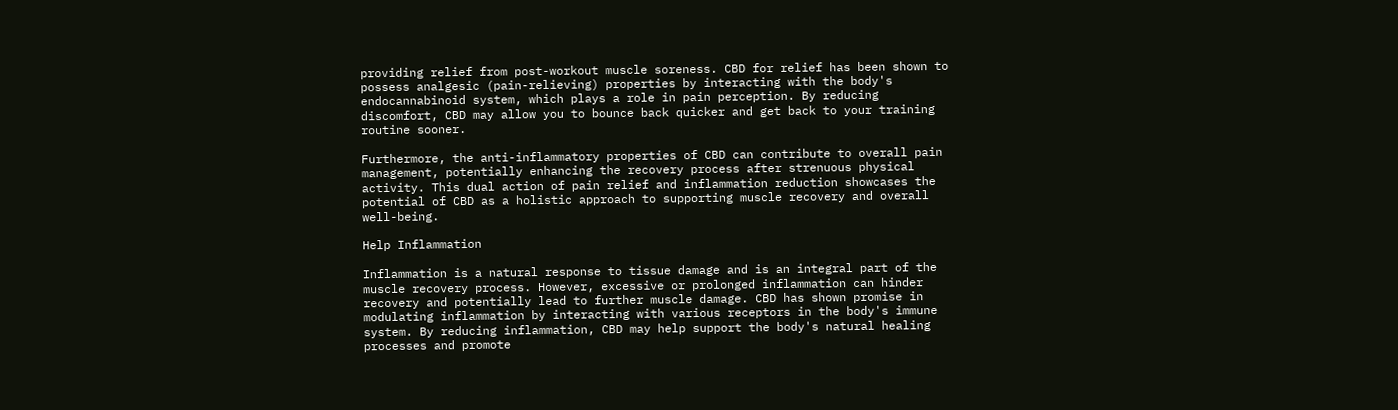providing relief from post-workout muscle soreness. CBD for relief has been shown to possess analgesic (pain-relieving) properties by interacting with the body's endocannabinoid system, which plays a role in pain perception. By reducing discomfort, CBD may allow you to bounce back quicker and get back to your training routine sooner.

Furthermore, the anti-inflammatory properties of CBD can contribute to overall pain management, potentially enhancing the recovery process after strenuous physical activity. This dual action of pain relief and inflammation reduction showcases the potential of CBD as a holistic approach to supporting muscle recovery and overall well-being.

Help Inflammation

Inflammation is a natural response to tissue damage and is an integral part of the muscle recovery process. However, excessive or prolonged inflammation can hinder recovery and potentially lead to further muscle damage. CBD has shown promise in modulating inflammation by interacting with various receptors in the body's immune system. By reducing inflammation, CBD may help support the body's natural healing processes and promote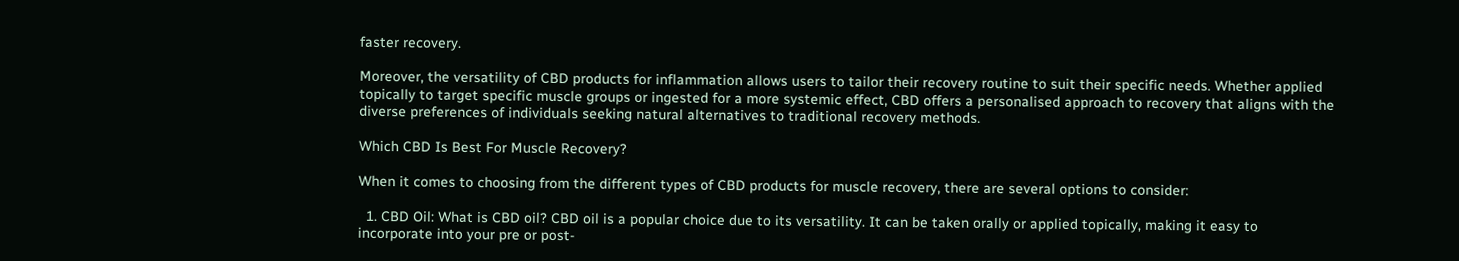faster recovery.

Moreover, the versatility of CBD products for inflammation allows users to tailor their recovery routine to suit their specific needs. Whether applied topically to target specific muscle groups or ingested for a more systemic effect, CBD offers a personalised approach to recovery that aligns with the diverse preferences of individuals seeking natural alternatives to traditional recovery methods.

Which CBD Is Best For Muscle Recovery?

When it comes to choosing from the different types of CBD products for muscle recovery, there are several options to consider:

  1. CBD Oil: What is CBD oil? CBD oil is a popular choice due to its versatility. It can be taken orally or applied topically, making it easy to incorporate into your pre or post-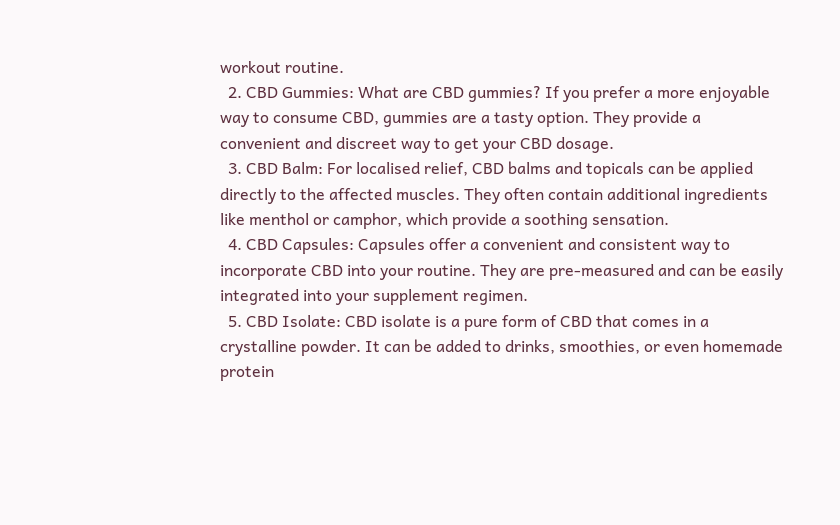workout routine.
  2. CBD Gummies: What are CBD gummies? If you prefer a more enjoyable way to consume CBD, gummies are a tasty option. They provide a convenient and discreet way to get your CBD dosage.
  3. CBD Balm: For localised relief, CBD balms and topicals can be applied directly to the affected muscles. They often contain additional ingredients like menthol or camphor, which provide a soothing sensation.
  4. CBD Capsules: Capsules offer a convenient and consistent way to incorporate CBD into your routine. They are pre-measured and can be easily integrated into your supplement regimen.
  5. CBD Isolate: CBD isolate is a pure form of CBD that comes in a crystalline powder. It can be added to drinks, smoothies, or even homemade protein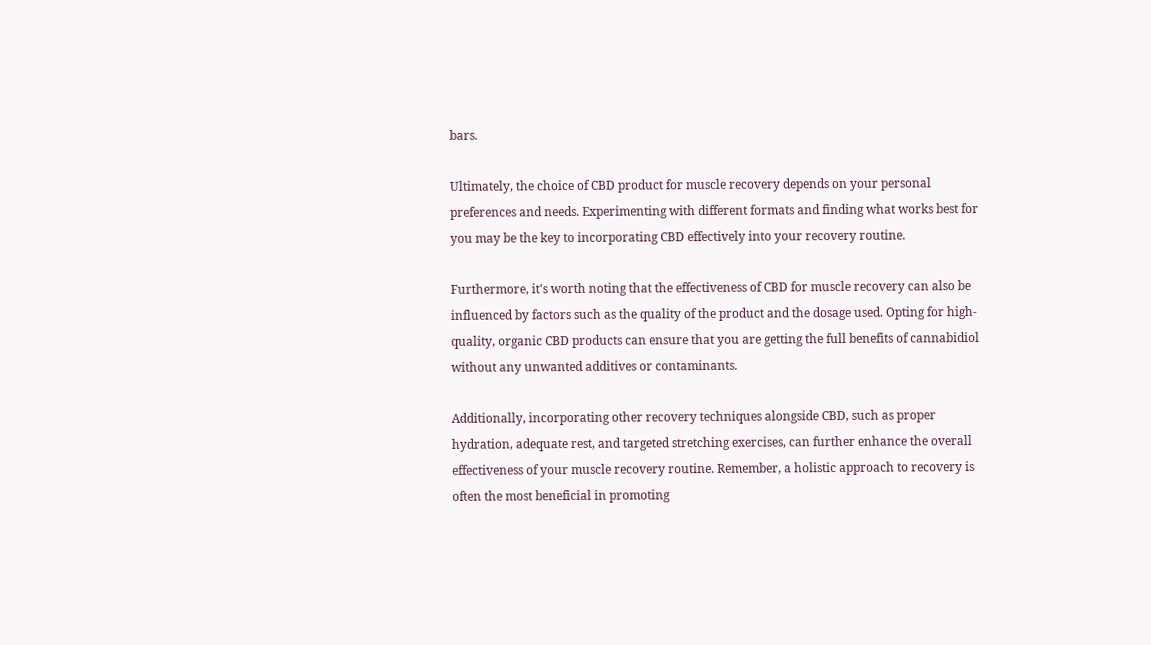bars.

Ultimately, the choice of CBD product for muscle recovery depends on your personal preferences and needs. Experimenting with different formats and finding what works best for you may be the key to incorporating CBD effectively into your recovery routine.

Furthermore, it's worth noting that the effectiveness of CBD for muscle recovery can also be influenced by factors such as the quality of the product and the dosage used. Opting for high-quality, organic CBD products can ensure that you are getting the full benefits of cannabidiol without any unwanted additives or contaminants.

Additionally, incorporating other recovery techniques alongside CBD, such as proper hydration, adequate rest, and targeted stretching exercises, can further enhance the overall effectiveness of your muscle recovery routine. Remember, a holistic approach to recovery is often the most beneficial in promoting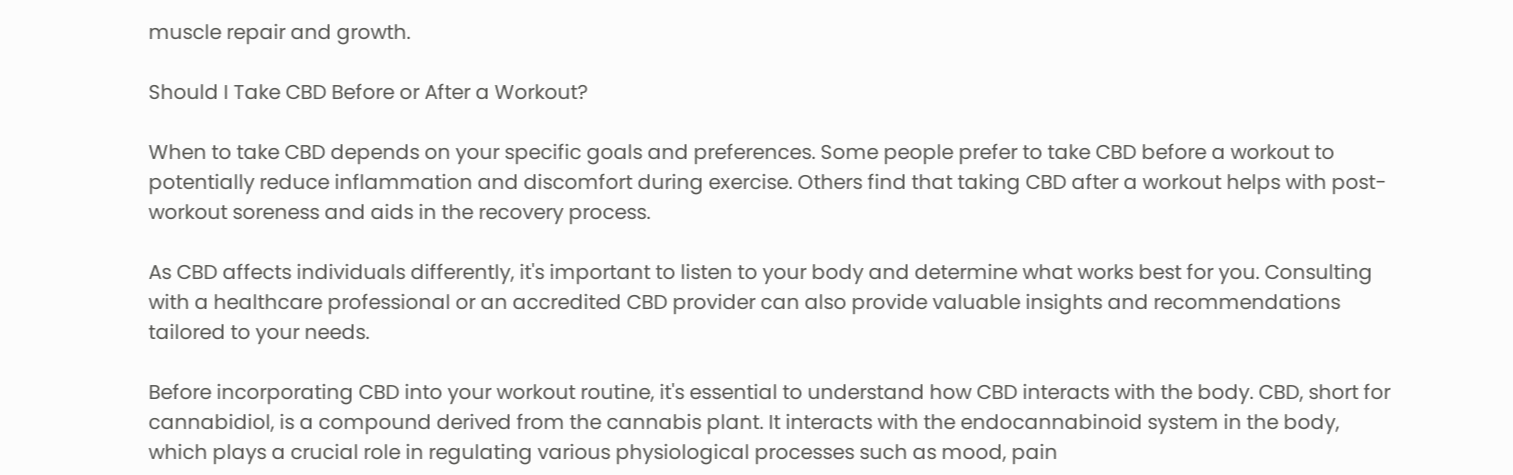muscle repair and growth.

Should I Take CBD Before or After a Workout?

When to take CBD depends on your specific goals and preferences. Some people prefer to take CBD before a workout to potentially reduce inflammation and discomfort during exercise. Others find that taking CBD after a workout helps with post-workout soreness and aids in the recovery process.

As CBD affects individuals differently, it's important to listen to your body and determine what works best for you. Consulting with a healthcare professional or an accredited CBD provider can also provide valuable insights and recommendations tailored to your needs.

Before incorporating CBD into your workout routine, it's essential to understand how CBD interacts with the body. CBD, short for cannabidiol, is a compound derived from the cannabis plant. It interacts with the endocannabinoid system in the body, which plays a crucial role in regulating various physiological processes such as mood, pain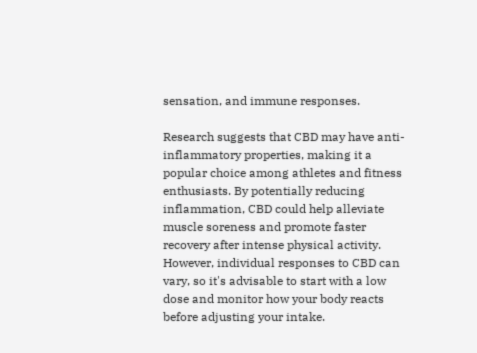sensation, and immune responses.

Research suggests that CBD may have anti-inflammatory properties, making it a popular choice among athletes and fitness enthusiasts. By potentially reducing inflammation, CBD could help alleviate muscle soreness and promote faster recovery after intense physical activity. However, individual responses to CBD can vary, so it's advisable to start with a low dose and monitor how your body reacts before adjusting your intake.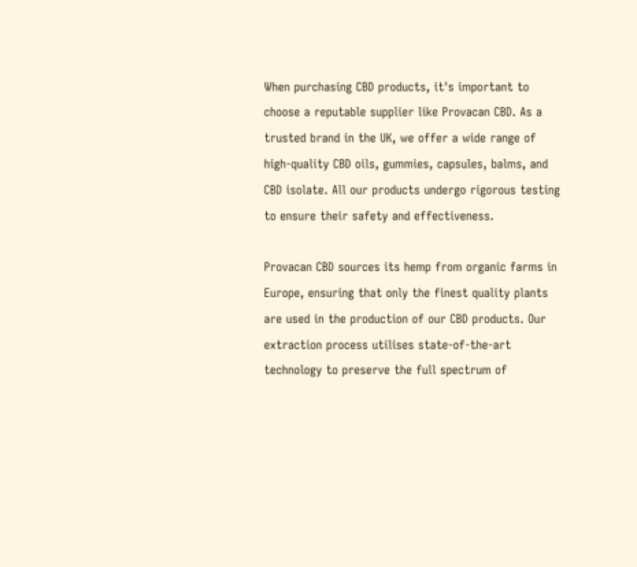When purchasing CBD products, it's important to choose a reputable supplier like Provacan CBD. As a trusted brand in the UK, we offer a wide range of high-quality CBD oils, gummies, capsules, balms, and CBD isolate. All our products undergo rigorous testing to ensure their safety and effectiveness.

Provacan CBD sources its hemp from organic farms in Europe, ensuring that only the finest quality plants are used in the production of our CBD products. Our extraction process utilises state-of-the-art technology to preserve the full spectrum of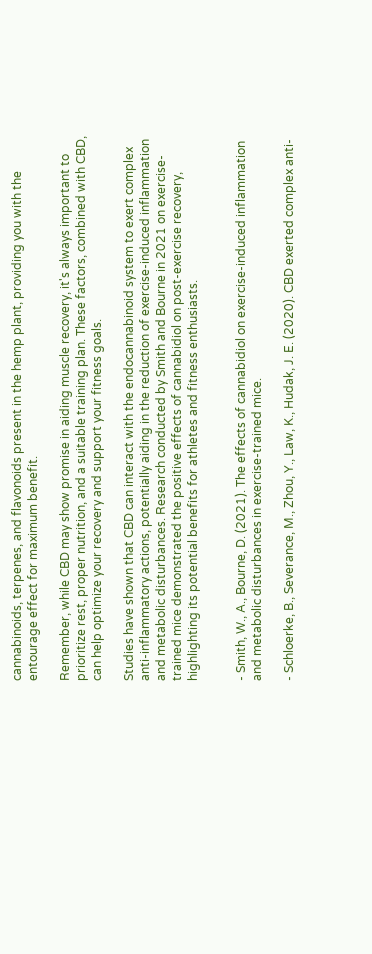cannabinoids, terpenes, and flavonoids present in the hemp plant, providing you with the entourage effect for maximum benefit.

Remember, while CBD may show promise in aiding muscle recovery, it's always important to prioritize rest, proper nutrition, and a suitable training plan. These factors, combined with CBD, can help optimize your recovery and support your fitness goals.

Studies have shown that CBD can interact with the endocannabinoid system to exert complex anti-inflammatory actions, potentially aiding in the reduction of exercise-induced inflammation and metabolic disturbances. Research conducted by Smith and Bourne in 2021 on exercise-trained mice demonstrated the positive effects of cannabidiol on post-exercise recovery, highlighting its potential benefits for athletes and fitness enthusiasts.


- Smith, W., A., Bourne, D. (2021). The effects of cannabidiol on exercise-induced inflammation and metabolic disturbances in exercise-trained mice.

- Schloerke, B., Severance, M., Zhou, Y., Law, K., Hudak, J. E. (2020). CBD exerted complex anti-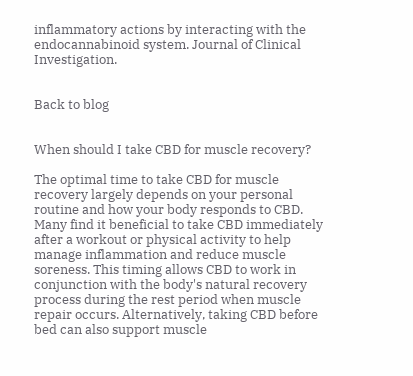inflammatory actions by interacting with the endocannabinoid system. Journal of Clinical Investigation.


Back to blog


When should I take CBD for muscle recovery?

The optimal time to take CBD for muscle recovery largely depends on your personal routine and how your body responds to CBD. Many find it beneficial to take CBD immediately after a workout or physical activity to help manage inflammation and reduce muscle soreness. This timing allows CBD to work in conjunction with the body's natural recovery process during the rest period when muscle repair occurs. Alternatively, taking CBD before bed can also support muscle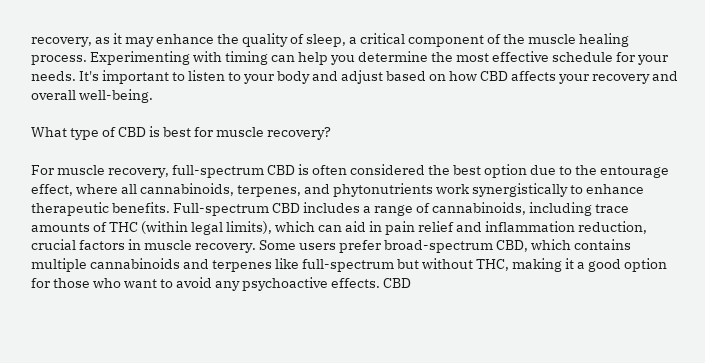recovery, as it may enhance the quality of sleep, a critical component of the muscle healing process. Experimenting with timing can help you determine the most effective schedule for your needs. It's important to listen to your body and adjust based on how CBD affects your recovery and overall well-being.

What type of CBD is best for muscle recovery?

For muscle recovery, full-spectrum CBD is often considered the best option due to the entourage effect, where all cannabinoids, terpenes, and phytonutrients work synergistically to enhance therapeutic benefits. Full-spectrum CBD includes a range of cannabinoids, including trace amounts of THC (within legal limits), which can aid in pain relief and inflammation reduction, crucial factors in muscle recovery. Some users prefer broad-spectrum CBD, which contains multiple cannabinoids and terpenes like full-spectrum but without THC, making it a good option for those who want to avoid any psychoactive effects. CBD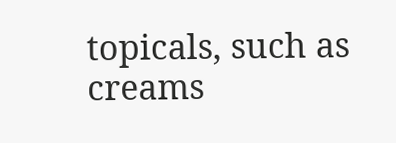topicals, such as creams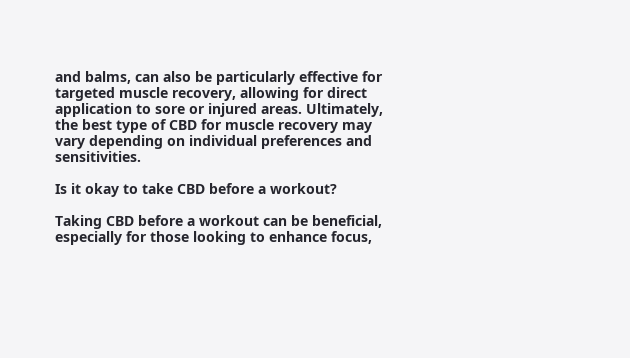and balms, can also be particularly effective for targeted muscle recovery, allowing for direct application to sore or injured areas. Ultimately, the best type of CBD for muscle recovery may vary depending on individual preferences and sensitivities.

Is it okay to take CBD before a workout?

Taking CBD before a workout can be beneficial, especially for those looking to enhance focus,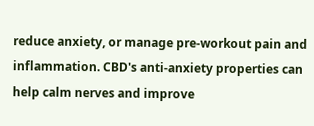reduce anxiety, or manage pre-workout pain and inflammation. CBD's anti-anxiety properties can help calm nerves and improve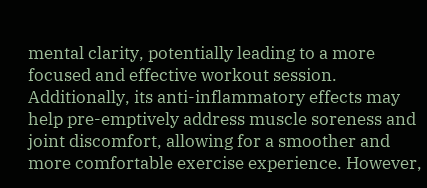mental clarity, potentially leading to a more focused and effective workout session. Additionally, its anti-inflammatory effects may help pre-emptively address muscle soreness and joint discomfort, allowing for a smoother and more comfortable exercise experience. However,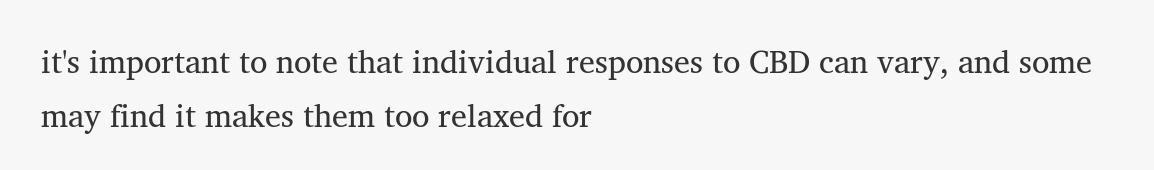it's important to note that individual responses to CBD can vary, and some may find it makes them too relaxed for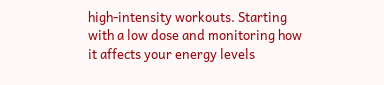high-intensity workouts. Starting with a low dose and monitoring how it affects your energy levels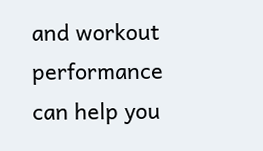and workout performance can help you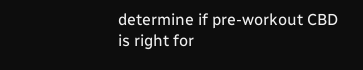determine if pre-workout CBD is right for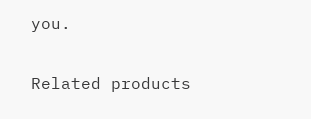you.

Related products